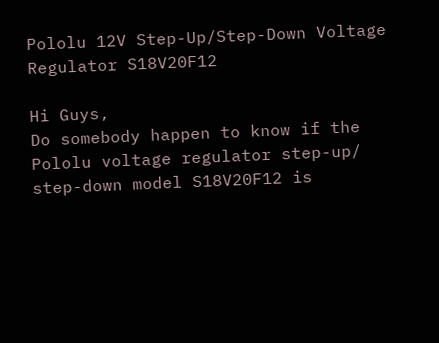Pololu 12V Step-Up/Step-Down Voltage Regulator S18V20F12

Hi Guys,
Do somebody happen to know if the Pololu voltage regulator step-up/ step-down model S18V20F12 is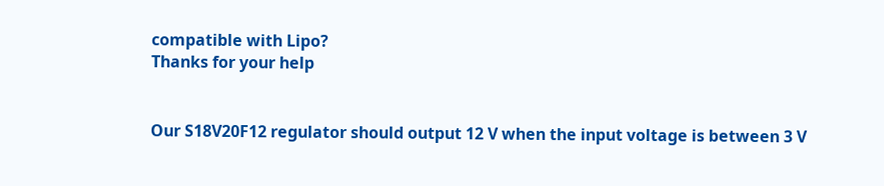compatible with Lipo?
Thanks for your help


Our S18V20F12 regulator should output 12 V when the input voltage is between 3 V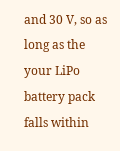and 30 V, so as long as the your LiPo battery pack falls within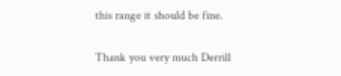this range it should be fine.


Thank you very much Derrill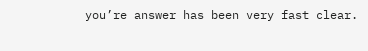you’re answer has been very fast clear.